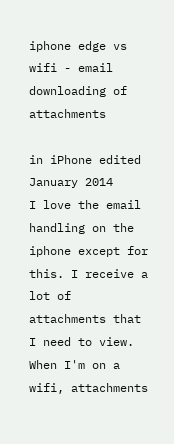iphone edge vs wifi - email downloading of attachments

in iPhone edited January 2014
I love the email handling on the iphone except for this. I receive a lot of attachments that I need to view. When I'm on a wifi, attachments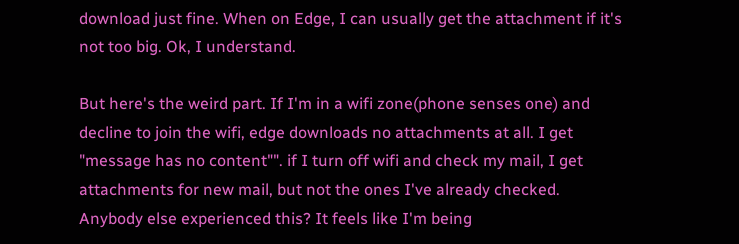download just fine. When on Edge, I can usually get the attachment if it's not too big. Ok, I understand.

But here's the weird part. If I'm in a wifi zone(phone senses one) and decline to join the wifi, edge downloads no attachments at all. I get "message has no content"". if I turn off wifi and check my mail, I get attachments for new mail, but not the ones I've already checked. Anybody else experienced this? It feels like I'm being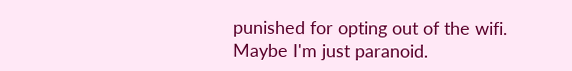punished for opting out of the wifi. Maybe I'm just paranoid.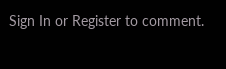Sign In or Register to comment.